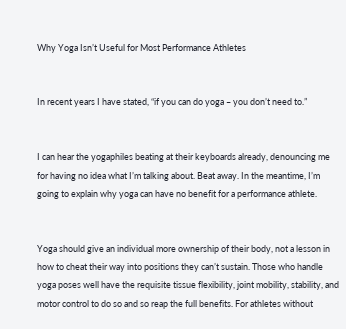Why Yoga Isn’t Useful for Most Performance Athletes


In recent years I have stated, “if you can do yoga – you don’t need to.”


I can hear the yogaphiles beating at their keyboards already, denouncing me for having no idea what I’m talking about. Beat away. In the meantime, I’m going to explain why yoga can have no benefit for a performance athlete.


Yoga should give an individual more ownership of their body, not a lesson in how to cheat their way into positions they can’t sustain. Those who handle yoga poses well have the requisite tissue flexibility, joint mobility, stability, and motor control to do so and so reap the full benefits. For athletes without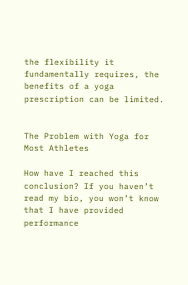the flexibility it fundamentally requires, the benefits of a yoga prescription can be limited.


The Problem with Yoga for Most Athletes

How have I reached this conclusion? If you haven’t read my bio, you won’t know that I have provided performance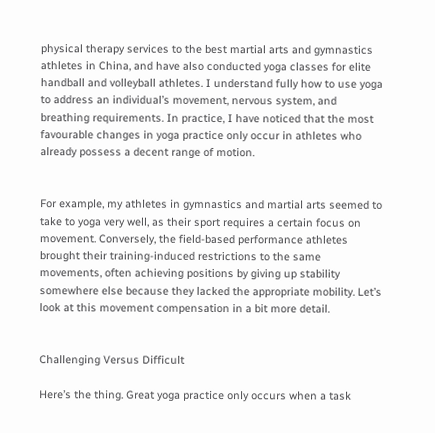physical therapy services to the best martial arts and gymnastics athletes in China, and have also conducted yoga classes for elite handball and volleyball athletes. I understand fully how to use yoga to address an individual’s movement, nervous system, and breathing requirements. In practice, I have noticed that the most favourable changes in yoga practice only occur in athletes who already possess a decent range of motion.


For example, my athletes in gymnastics and martial arts seemed to take to yoga very well, as their sport requires a certain focus on movement. Conversely, the field-based performance athletes brought their training-induced restrictions to the same movements, often achieving positions by giving up stability somewhere else because they lacked the appropriate mobility. Let’s look at this movement compensation in a bit more detail.


Challenging Versus Difficult

Here’s the thing. Great yoga practice only occurs when a task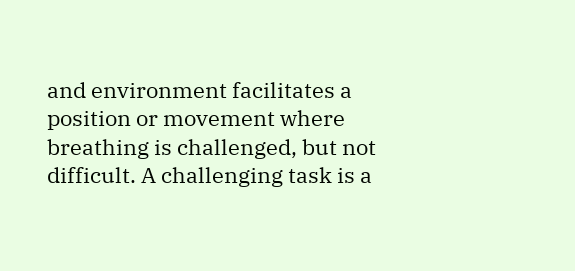and environment facilitates a position or movement where breathing is challenged, but not difficult. A challenging task is a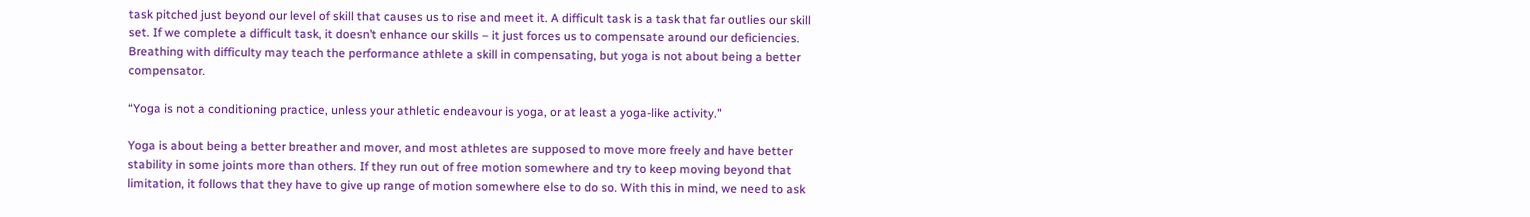task pitched just beyond our level of skill that causes us to rise and meet it. A difficult task is a task that far outlies our skill set. If we complete a difficult task, it doesn’t enhance our skills – it just forces us to compensate around our deficiencies. Breathing with difficulty may teach the performance athlete a skill in compensating, but yoga is not about being a better compensator.

“Yoga is not a conditioning practice, unless your athletic endeavour is yoga, or at least a yoga-like activity.”

Yoga is about being a better breather and mover, and most athletes are supposed to move more freely and have better stability in some joints more than others. If they run out of free motion somewhere and try to keep moving beyond that limitation, it follows that they have to give up range of motion somewhere else to do so. With this in mind, we need to ask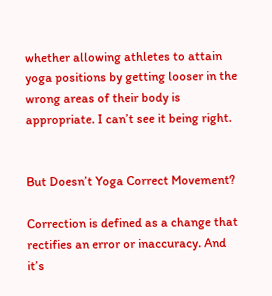whether allowing athletes to attain yoga positions by getting looser in the wrong areas of their body is appropriate. I can’t see it being right.


But Doesn’t Yoga Correct Movement?

Correction is defined as a change that rectifies an error or inaccuracy. And it’s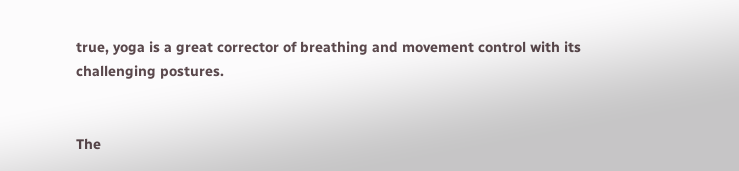true, yoga is a great corrector of breathing and movement control with its challenging postures.


The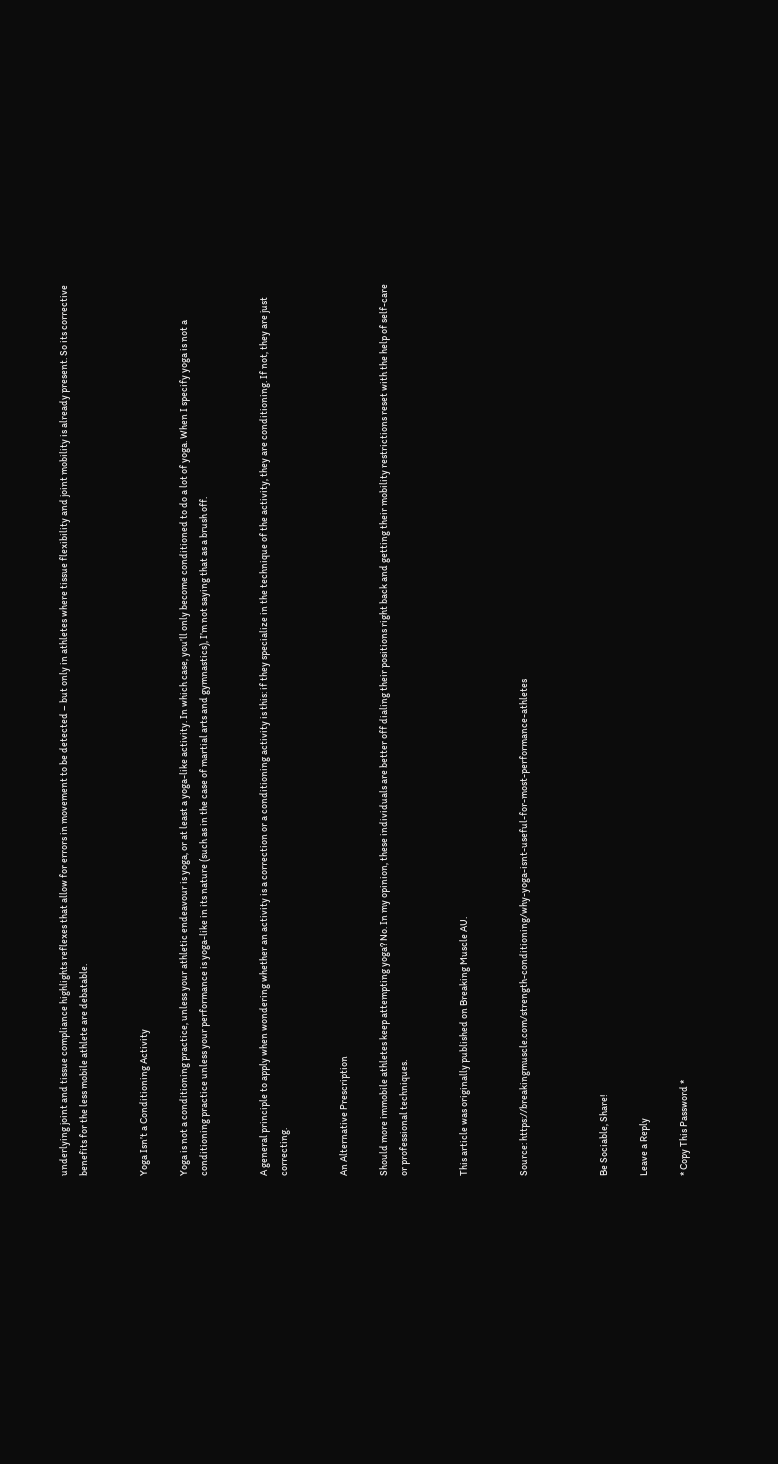underlying joint and tissue compliance highlights reflexes that allow for errors in movement to be detected – but only in athletes where tissue flexibility and joint mobility is already present. So its corrective benefits for the less mobile athlete are debatable.


Yoga Isn’t a Conditioning Activity

Yoga is not a conditioning practice, unless your athletic endeavour is yoga, or at least a yoga-like activity. In which case, you’ll only become conditioned to do a lot of yoga. When I specify yoga is not a conditioning practice unless your performance is yoga-like in its nature (such as in the case of martial arts and gymnastics), I’m not saying that as a brush off.


A general principle to apply when wondering whether an activity is a correction or a conditioning activity is this: if they specialize in the technique of the activity, they are conditioning. If not, they are just correcting.


An Alternative Prescription

Should more immobile athletes keep attempting yoga? No. In my opinion, these individuals are better off dialing their positions right back and getting their mobility restrictions reset with the help of self-care or professional techniques.


This article was originally published on Breaking Muscle AU.


Source: https://breakingmuscle.com/strength-conditioning/why-yoga-isnt-useful-for-most-performance-athletes



Be Sociable, Share!

Leave a Reply

* Copy This Password *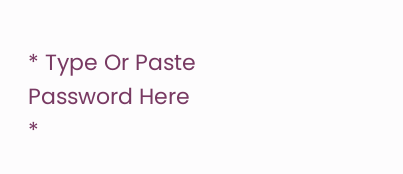* Type Or Paste Password Here *